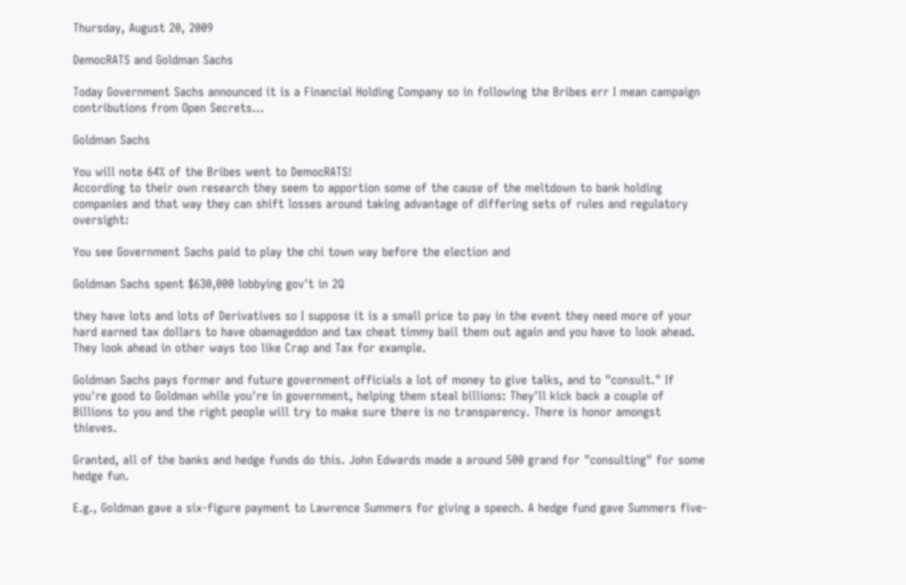Thursday, August 20, 2009

DemocRATS and Goldman Sachs

Today Government Sachs announced it is a Financial Holding Company so in following the Bribes err I mean campaign contributions from Open Secrets...

Goldman Sachs

You will note 64% of the Bribes went to DemocRATS!
According to their own research they seem to apportion some of the cause of the meltdown to bank holding companies and that way they can shift losses around taking advantage of differing sets of rules and regulatory oversight:

You see Government Sachs paid to play the chi town way before the election and

Goldman Sachs spent $630,000 lobbying gov't in 2Q

they have lots and lots of Derivatives so I suppose it is a small price to pay in the event they need more of your hard earned tax dollars to have obamageddon and tax cheat timmy bail them out again and you have to look ahead. They look ahead in other ways too like Crap and Tax for example.

Goldman Sachs pays former and future government officials a lot of money to give talks, and to "consult." If you're good to Goldman while you're in government, helping them steal billions: They'll kick back a couple of
Billions to you and the right people will try to make sure there is no transparency. There is honor amongst thieves.

Granted, all of the banks and hedge funds do this. John Edwards made a around 500 grand for "consulting" for some hedge fun.

E.g., Goldman gave a six-figure payment to Lawrence Summers for giving a speech. A hedge fund gave Summers five-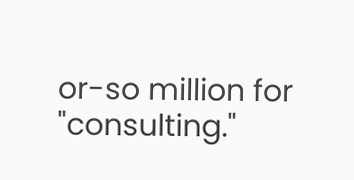or-so million for "consulting."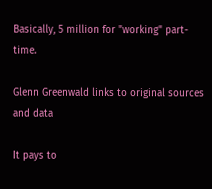Basically, 5 million for "working" part-time.

Glenn Greenwald links to original sources and data

It pays to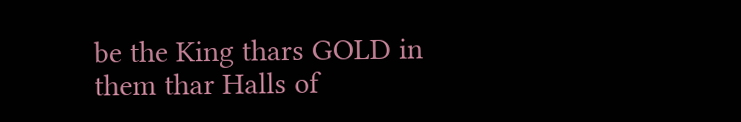be the King thars GOLD in them thar Halls of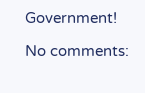Government!

No comments: